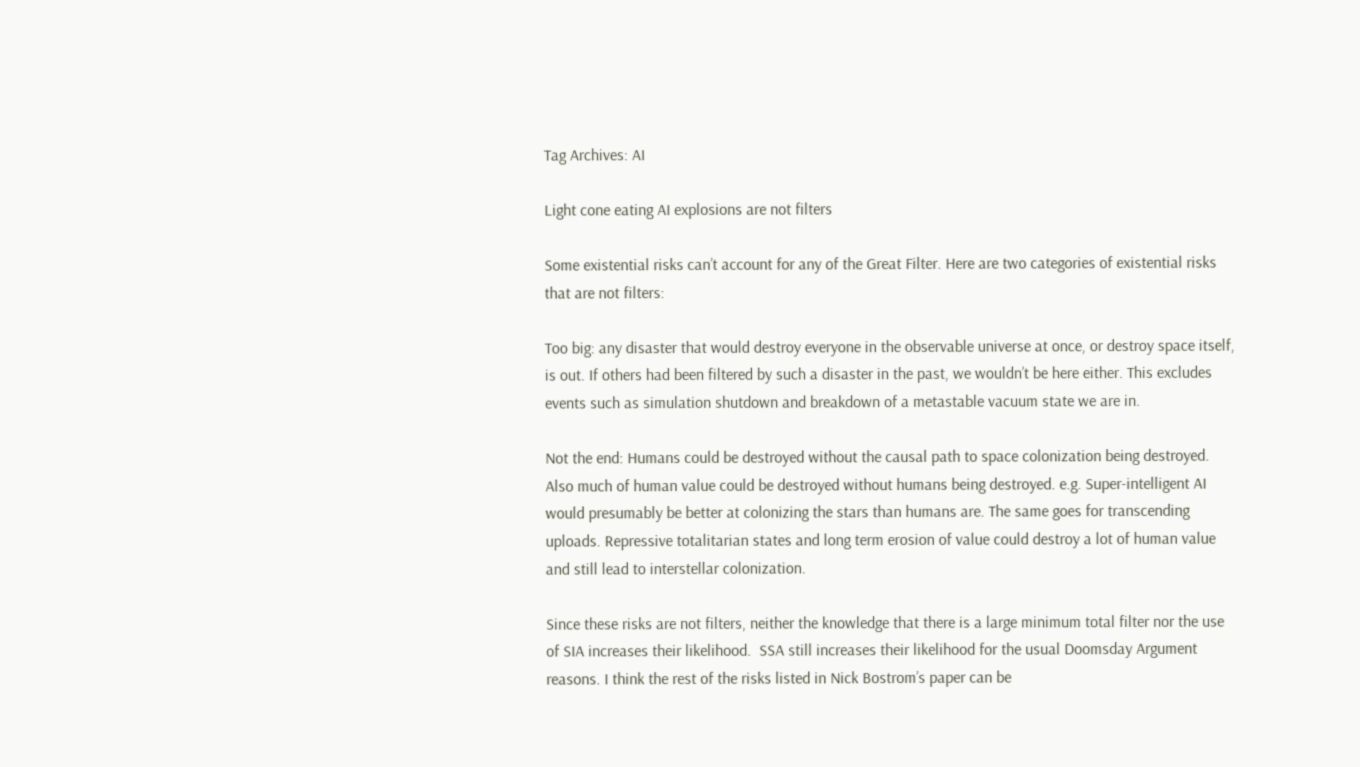Tag Archives: AI

Light cone eating AI explosions are not filters

Some existential risks can’t account for any of the Great Filter. Here are two categories of existential risks that are not filters:

Too big: any disaster that would destroy everyone in the observable universe at once, or destroy space itself, is out. If others had been filtered by such a disaster in the past, we wouldn’t be here either. This excludes events such as simulation shutdown and breakdown of a metastable vacuum state we are in.

Not the end: Humans could be destroyed without the causal path to space colonization being destroyed. Also much of human value could be destroyed without humans being destroyed. e.g. Super-intelligent AI would presumably be better at colonizing the stars than humans are. The same goes for transcending uploads. Repressive totalitarian states and long term erosion of value could destroy a lot of human value and still lead to interstellar colonization.

Since these risks are not filters, neither the knowledge that there is a large minimum total filter nor the use of SIA increases their likelihood.  SSA still increases their likelihood for the usual Doomsday Argument reasons. I think the rest of the risks listed in Nick Bostrom’s paper can be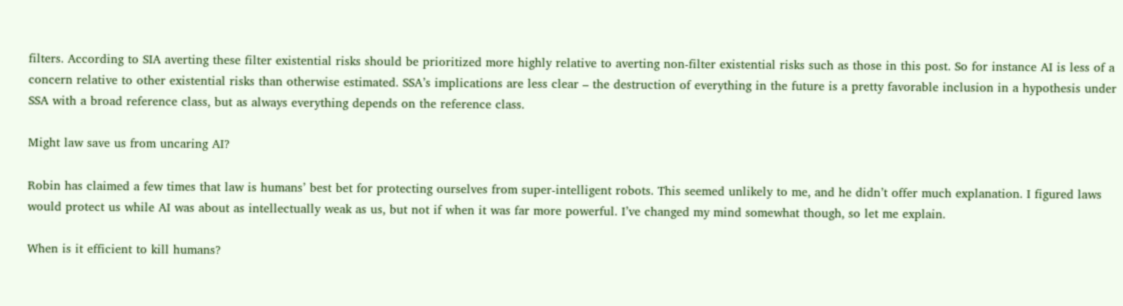filters. According to SIA averting these filter existential risks should be prioritized more highly relative to averting non-filter existential risks such as those in this post. So for instance AI is less of a concern relative to other existential risks than otherwise estimated. SSA’s implications are less clear – the destruction of everything in the future is a pretty favorable inclusion in a hypothesis under SSA with a broad reference class, but as always everything depends on the reference class.

Might law save us from uncaring AI?

Robin has claimed a few times that law is humans’ best bet for protecting ourselves from super-intelligent robots. This seemed unlikely to me, and he didn’t offer much explanation. I figured laws would protect us while AI was about as intellectually weak as us, but not if when it was far more powerful. I’ve changed my mind somewhat though, so let me explain.

When is it efficient to kill humans?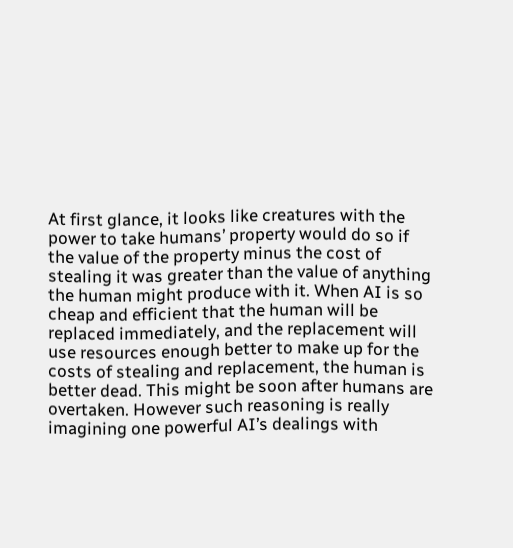At first glance, it looks like creatures with the power to take humans’ property would do so if the value of the property minus the cost of stealing it was greater than the value of anything the human might produce with it. When AI is so cheap and efficient that the human will be replaced immediately, and the replacement will use resources enough better to make up for the costs of stealing and replacement, the human is better dead. This might be soon after humans are overtaken. However such reasoning is really imagining one powerful AI’s dealings with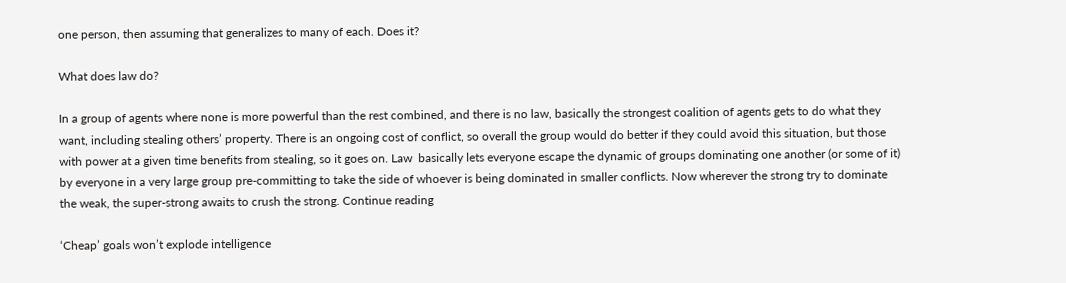one person, then assuming that generalizes to many of each. Does it?

What does law do?

In a group of agents where none is more powerful than the rest combined, and there is no law, basically the strongest coalition of agents gets to do what they want, including stealing others’ property. There is an ongoing cost of conflict, so overall the group would do better if they could avoid this situation, but those with power at a given time benefits from stealing, so it goes on. Law  basically lets everyone escape the dynamic of groups dominating one another (or some of it) by everyone in a very large group pre-committing to take the side of whoever is being dominated in smaller conflicts. Now wherever the strong try to dominate the weak, the super-strong awaits to crush the strong. Continue reading

‘Cheap’ goals won’t explode intelligence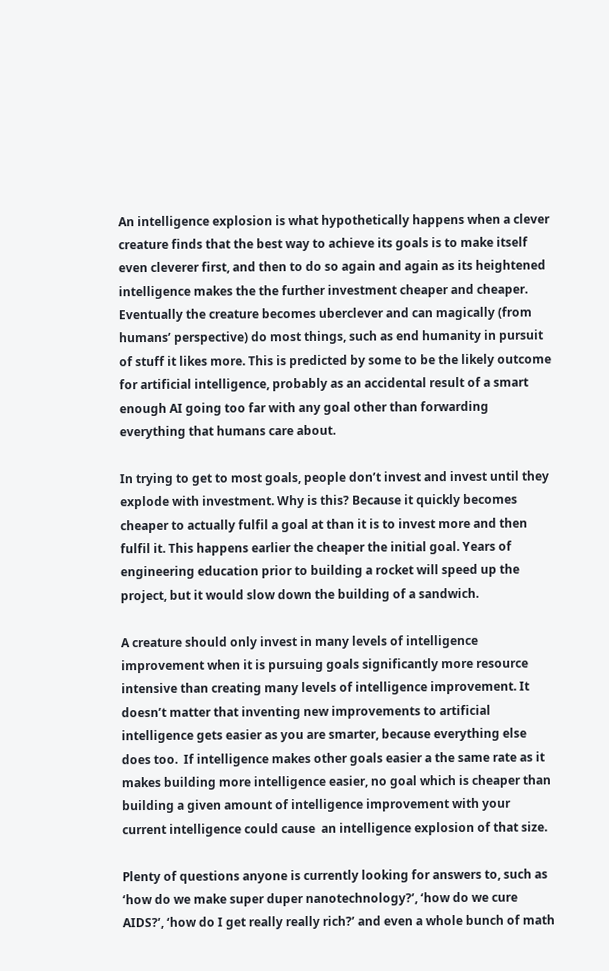An intelligence explosion is what hypothetically happens when a clever creature finds that the best way to achieve its goals is to make itself even cleverer first, and then to do so again and again as its heightened intelligence makes the the further investment cheaper and cheaper. Eventually the creature becomes uberclever and can magically (from humans’ perspective) do most things, such as end humanity in pursuit of stuff it likes more. This is predicted by some to be the likely outcome for artificial intelligence, probably as an accidental result of a smart enough AI going too far with any goal other than forwarding everything that humans care about.

In trying to get to most goals, people don’t invest and invest until they explode with investment. Why is this? Because it quickly becomes cheaper to actually fulfil a goal at than it is to invest more and then fulfil it. This happens earlier the cheaper the initial goal. Years of engineering education prior to building a rocket will speed up the project, but it would slow down the building of a sandwich.

A creature should only invest in many levels of intelligence improvement when it is pursuing goals significantly more resource intensive than creating many levels of intelligence improvement. It doesn’t matter that inventing new improvements to artificial intelligence gets easier as you are smarter, because everything else does too.  If intelligence makes other goals easier a the same rate as it makes building more intelligence easier, no goal which is cheaper than building a given amount of intelligence improvement with your current intelligence could cause  an intelligence explosion of that size.

Plenty of questions anyone is currently looking for answers to, such as ‘how do we make super duper nanotechnology?’, ‘how do we cure AIDS?’, ‘how do I get really really rich?’ and even a whole bunch of math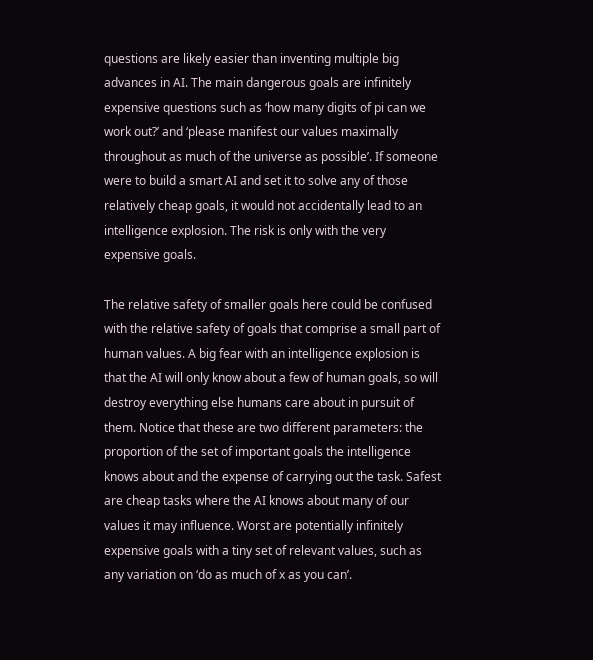questions are likely easier than inventing multiple big advances in AI. The main dangerous goals are infinitely expensive questions such as ‘how many digits of pi can we work out?’ and ‘please manifest our values maximally throughout as much of the universe as possible’. If someone were to build a smart AI and set it to solve any of those relatively cheap goals, it would not accidentally lead to an intelligence explosion. The risk is only with the very expensive goals.

The relative safety of smaller goals here could be confused with the relative safety of goals that comprise a small part of human values. A big fear with an intelligence explosion is that the AI will only know about a few of human goals, so will destroy everything else humans care about in pursuit of them. Notice that these are two different parameters: the proportion of the set of important goals the intelligence knows about and the expense of carrying out the task. Safest are cheap tasks where the AI knows about many of our values it may influence. Worst are potentially infinitely expensive goals with a tiny set of relevant values, such as any variation on ‘do as much of x as you can’.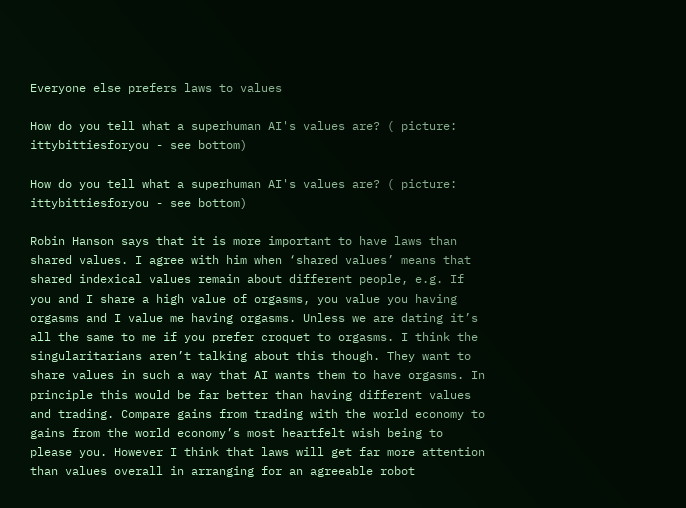Everyone else prefers laws to values

How do you tell what a superhuman AI's values are? ( picture: ittybittiesforyou - see bottom)

How do you tell what a superhuman AI's values are? ( picture: ittybittiesforyou - see bottom)

Robin Hanson says that it is more important to have laws than shared values. I agree with him when ‘shared values’ means that shared indexical values remain about different people, e.g. If you and I share a high value of orgasms, you value you having orgasms and I value me having orgasms. Unless we are dating it’s all the same to me if you prefer croquet to orgasms. I think the singularitarians aren’t talking about this though. They want to share values in such a way that AI wants them to have orgasms. In principle this would be far better than having different values and trading. Compare gains from trading with the world economy to gains from the world economy’s most heartfelt wish being to please you. However I think that laws will get far more attention than values overall in arranging for an agreeable robot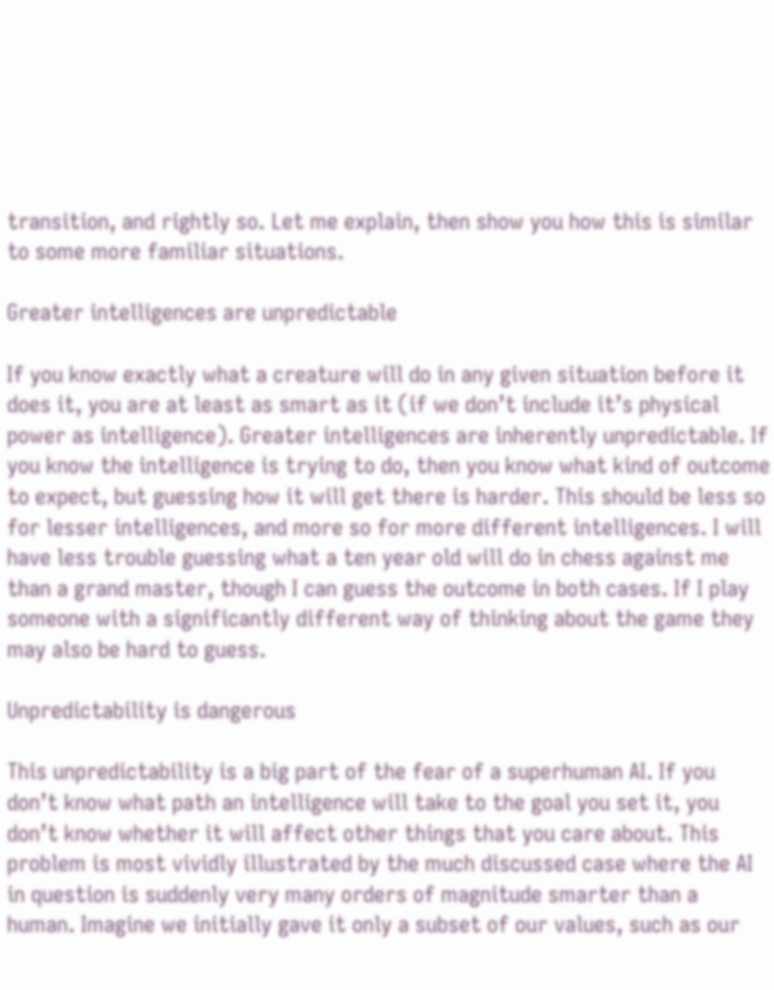transition, and rightly so. Let me explain, then show you how this is similar to some more familiar situations.

Greater intelligences are unpredictable

If you know exactly what a creature will do in any given situation before it does it, you are at least as smart as it (if we don’t include it’s physical power as intelligence). Greater intelligences are inherently unpredictable. If you know the intelligence is trying to do, then you know what kind of outcome to expect, but guessing how it will get there is harder. This should be less so for lesser intelligences, and more so for more different intelligences. I will have less trouble guessing what a ten year old will do in chess against me than a grand master, though I can guess the outcome in both cases. If I play someone with a significantly different way of thinking about the game they may also be hard to guess.

Unpredictability is dangerous

This unpredictability is a big part of the fear of a superhuman AI. If you don’t know what path an intelligence will take to the goal you set it, you don’t know whether it will affect other things that you care about. This problem is most vividly illustrated by the much discussed case where the AI in question is suddenly very many orders of magnitude smarter than a human. Imagine we initially gave it only a subset of our values, such as our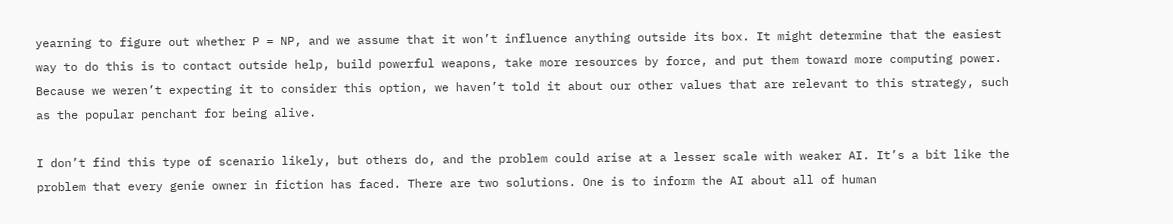yearning to figure out whether P = NP, and we assume that it won’t influence anything outside its box. It might determine that the easiest way to do this is to contact outside help, build powerful weapons, take more resources by force, and put them toward more computing power. Because we weren’t expecting it to consider this option, we haven’t told it about our other values that are relevant to this strategy, such as the popular penchant for being alive.

I don’t find this type of scenario likely, but others do, and the problem could arise at a lesser scale with weaker AI. It’s a bit like the problem that every genie owner in fiction has faced. There are two solutions. One is to inform the AI about all of human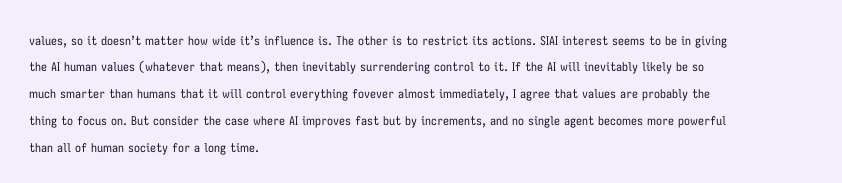values, so it doesn’t matter how wide it’s influence is. The other is to restrict its actions. SIAI interest seems to be in giving the AI human values (whatever that means), then inevitably surrendering control to it. If the AI will inevitably likely be so much smarter than humans that it will control everything fovever almost immediately, I agree that values are probably the thing to focus on. But consider the case where AI improves fast but by increments, and no single agent becomes more powerful than all of human society for a long time.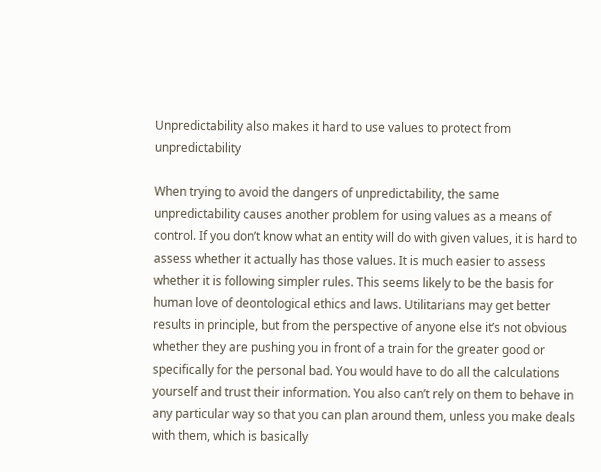Unpredictability also makes it hard to use values to protect from unpredictability

When trying to avoid the dangers of unpredictability, the same unpredictability causes another problem for using values as a means of control. If you don’t know what an entity will do with given values, it is hard to assess whether it actually has those values. It is much easier to assess whether it is following simpler rules. This seems likely to be the basis for human love of deontological ethics and laws. Utilitarians may get better results in principle, but from the perspective of anyone else it’s not obvious whether they are pushing you in front of a train for the greater good or specifically for the personal bad. You would have to do all the calculations yourself and trust their information. You also can’t rely on them to behave in any particular way so that you can plan around them, unless you make deals with them, which is basically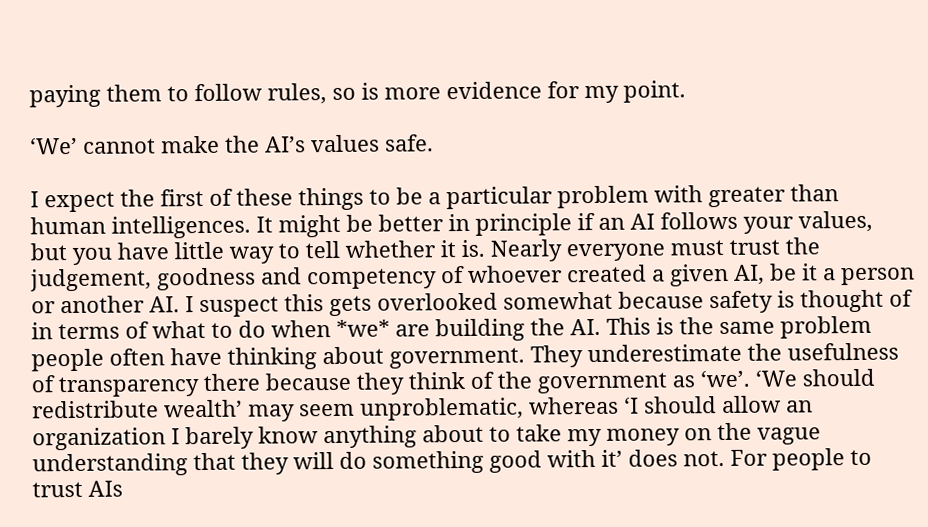paying them to follow rules, so is more evidence for my point.

‘We’ cannot make the AI’s values safe.

I expect the first of these things to be a particular problem with greater than human intelligences. It might be better in principle if an AI follows your values, but you have little way to tell whether it is. Nearly everyone must trust the judgement, goodness and competency of whoever created a given AI, be it a person or another AI. I suspect this gets overlooked somewhat because safety is thought of in terms of what to do when *we* are building the AI. This is the same problem people often have thinking about government. They underestimate the usefulness of transparency there because they think of the government as ‘we’. ‘We should redistribute wealth’ may seem unproblematic, whereas ‘I should allow an organization I barely know anything about to take my money on the vague understanding that they will do something good with it’ does not. For people to trust AIs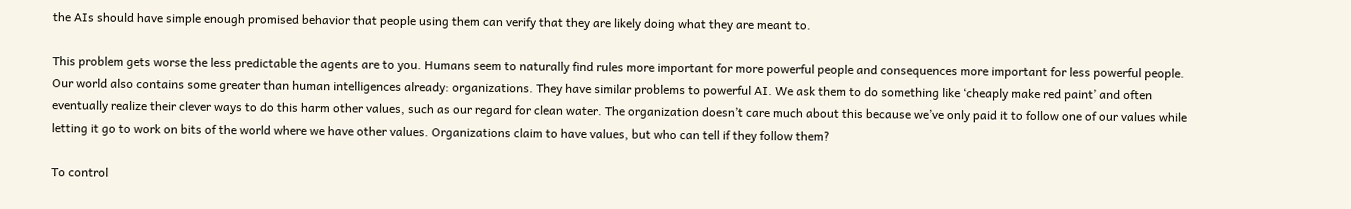the AIs should have simple enough promised behavior that people using them can verify that they are likely doing what they are meant to.

This problem gets worse the less predictable the agents are to you. Humans seem to naturally find rules more important for more powerful people and consequences more important for less powerful people. Our world also contains some greater than human intelligences already: organizations. They have similar problems to powerful AI. We ask them to do something like ‘cheaply make red paint’ and often eventually realize their clever ways to do this harm other values, such as our regard for clean water. The organization doesn’t care much about this because we’ve only paid it to follow one of our values while letting it go to work on bits of the world where we have other values. Organizations claim to have values, but who can tell if they follow them?

To control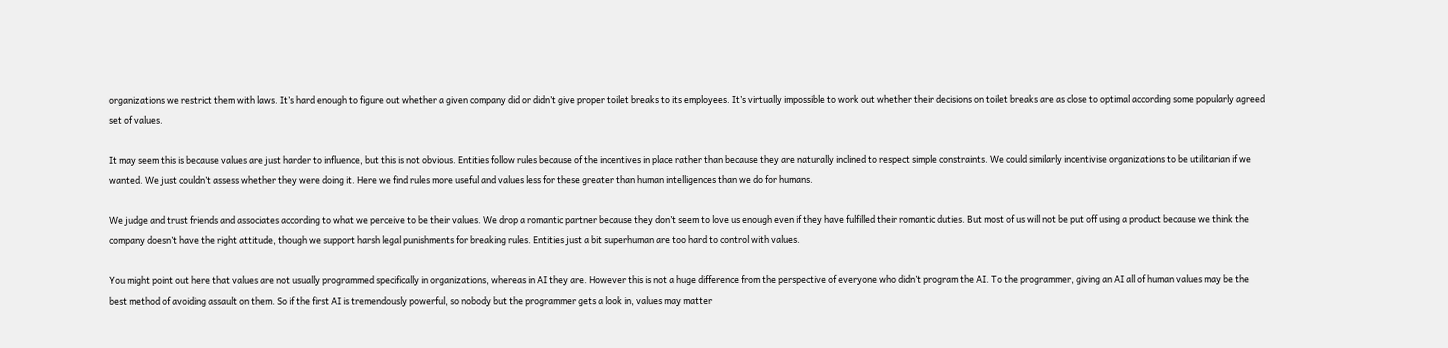organizations we restrict them with laws. It’s hard enough to figure out whether a given company did or didn’t give proper toilet breaks to its employees. It’s virtually impossible to work out whether their decisions on toilet breaks are as close to optimal according some popularly agreed set of values.

It may seem this is because values are just harder to influence, but this is not obvious. Entities follow rules because of the incentives in place rather than because they are naturally inclined to respect simple constraints. We could similarly incentivise organizations to be utilitarian if we wanted. We just couldn’t assess whether they were doing it. Here we find rules more useful and values less for these greater than human intelligences than we do for humans.

We judge and trust friends and associates according to what we perceive to be their values. We drop a romantic partner because they don’t seem to love us enough even if they have fulfilled their romantic duties. But most of us will not be put off using a product because we think the company doesn’t have the right attitude, though we support harsh legal punishments for breaking rules. Entities just a bit superhuman are too hard to control with values.

You might point out here that values are not usually programmed specifically in organizations, whereas in AI they are. However this is not a huge difference from the perspective of everyone who didn’t program the AI. To the programmer, giving an AI all of human values may be the best method of avoiding assault on them. So if the first AI is tremendously powerful, so nobody but the programmer gets a look in, values may matter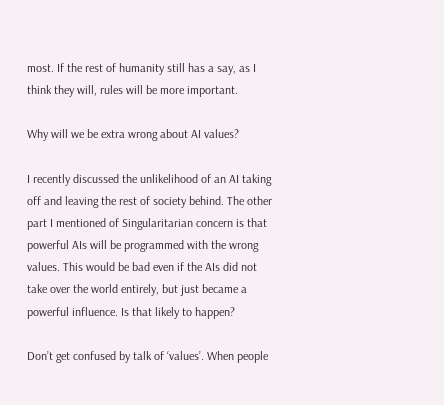most. If the rest of humanity still has a say, as I think they will, rules will be more important.

Why will we be extra wrong about AI values?

I recently discussed the unlikelihood of an AI taking off and leaving the rest of society behind. The other part I mentioned of Singularitarian concern is that powerful AIs will be programmed with the wrong values. This would be bad even if the AIs did not take over the world entirely, but just became a powerful influence. Is that likely to happen?

Don’t get confused by talk of ‘values’. When people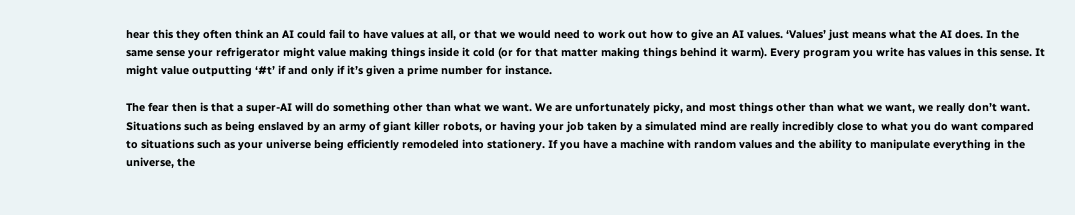hear this they often think an AI could fail to have values at all, or that we would need to work out how to give an AI values. ‘Values’ just means what the AI does. In the same sense your refrigerator might value making things inside it cold (or for that matter making things behind it warm). Every program you write has values in this sense. It might value outputting ‘#t’ if and only if it’s given a prime number for instance.

The fear then is that a super-AI will do something other than what we want. We are unfortunately picky, and most things other than what we want, we really don’t want. Situations such as being enslaved by an army of giant killer robots, or having your job taken by a simulated mind are really incredibly close to what you do want compared to situations such as your universe being efficiently remodeled into stationery. If you have a machine with random values and the ability to manipulate everything in the universe, the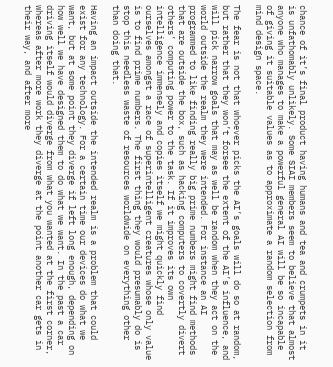chance of it’s final product having humans and tea and crumpets in it is unfathomably unlikely. Some SIAI members seem to believe that almost anyone who manages to make a powerful general AI will be so incapable of giving it suitable values as to approximate a random selection from mind design space.

The fear is not that whoever picks the AI’s goals will do so at random, but rather that they won’t forsee the extent of the AI’s influence, and will pick narrow goals that may as well be random when they act on the world outside the realm they were intended. For instance an AI programmed to like finding really big prime numbers might find methods that are outside the box, such as hacking computers to covertly divert others’ computing power to the task. If it improves its own intelligence immensely and copies itself we might quickly find ourselves amongst a race of superintelligent creatures whose only value is to find prime numbers. The first thing they would presumably do is stop this needless waste of resources worldwide on everything other than doing that.

Having an impact outside the intended realm is a problem that could exist for any technology. For a certain time our devices do what we want, but at some point they diverge if left long enough, depending on how well we have designed them to do what we want. In the past a car driving itself would diverge from what you wanted at the first corner, whereas after more work they diverge at the point another car gets in their way, and after more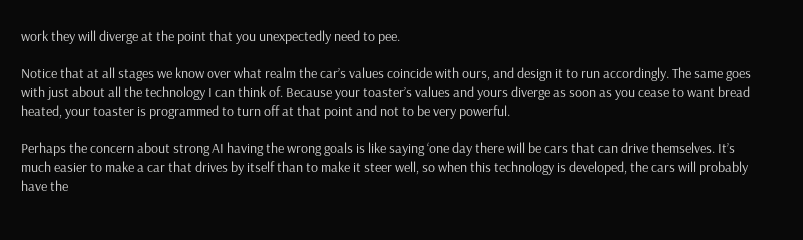work they will diverge at the point that you unexpectedly need to pee.

Notice that at all stages we know over what realm the car’s values coincide with ours, and design it to run accordingly. The same goes with just about all the technology I can think of. Because your toaster’s values and yours diverge as soon as you cease to want bread heated, your toaster is programmed to turn off at that point and not to be very powerful.

Perhaps the concern about strong AI having the wrong goals is like saying ‘one day there will be cars that can drive themselves. It’s much easier to make a car that drives by itself than to make it steer well, so when this technology is developed, the cars will probably have the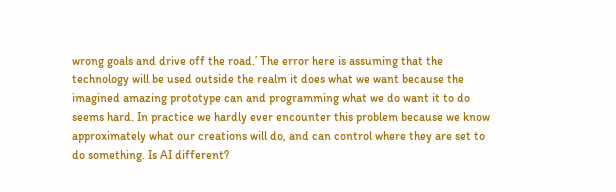wrong goals and drive off the road.’ The error here is assuming that the technology will be used outside the realm it does what we want because the imagined amazing prototype can and programming what we do want it to do seems hard. In practice we hardly ever encounter this problem because we know approximately what our creations will do, and can control where they are set to do something. Is AI different?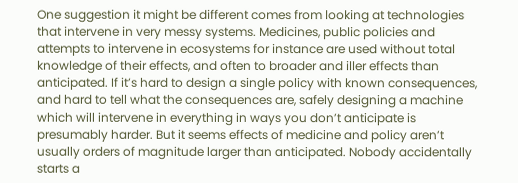One suggestion it might be different comes from looking at technologies that intervene in very messy systems. Medicines, public policies and attempts to intervene in ecosystems for instance are used without total knowledge of their effects, and often to broader and iller effects than anticipated. If it’s hard to design a single policy with known consequences, and hard to tell what the consequences are, safely designing a machine which will intervene in everything in ways you don’t anticipate is presumably harder. But it seems effects of medicine and policy aren’t usually orders of magnitude larger than anticipated. Nobody accidentally starts a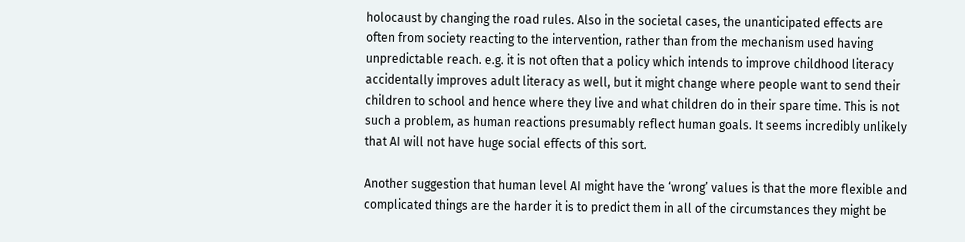holocaust by changing the road rules. Also in the societal cases, the unanticipated effects are often from society reacting to the intervention, rather than from the mechanism used having unpredictable reach. e.g. it is not often that a policy which intends to improve childhood literacy accidentally improves adult literacy as well, but it might change where people want to send their children to school and hence where they live and what children do in their spare time. This is not such a problem, as human reactions presumably reflect human goals. It seems incredibly unlikely that AI will not have huge social effects of this sort.

Another suggestion that human level AI might have the ‘wrong’ values is that the more flexible and complicated things are the harder it is to predict them in all of the circumstances they might be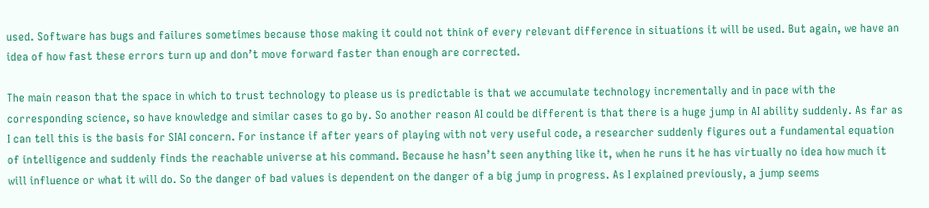used. Software has bugs and failures sometimes because those making it could not think of every relevant difference in situations it will be used. But again, we have an idea of how fast these errors turn up and don’t move forward faster than enough are corrected.

The main reason that the space in which to trust technology to please us is predictable is that we accumulate technology incrementally and in pace with the corresponding science, so have knowledge and similar cases to go by. So another reason AI could be different is that there is a huge jump in AI ability suddenly. As far as I can tell this is the basis for SIAI concern. For instance if after years of playing with not very useful code, a researcher suddenly figures out a fundamental equation of intelligence and suddenly finds the reachable universe at his command. Because he hasn’t seen anything like it, when he runs it he has virtually no idea how much it will influence or what it will do. So the danger of bad values is dependent on the danger of a big jump in progress. As I explained previously, a jump seems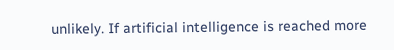unlikely. If artificial intelligence is reached more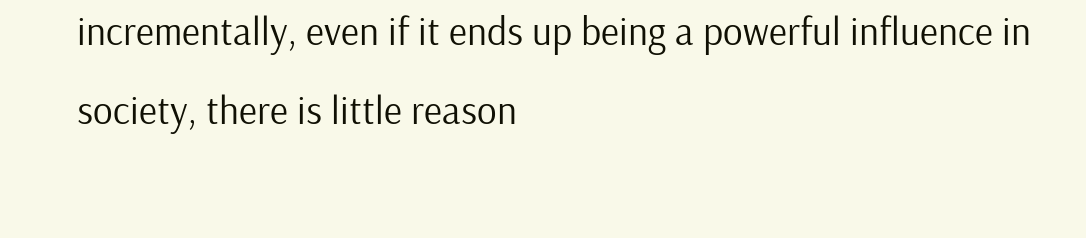incrementally, even if it ends up being a powerful influence in society, there is little reason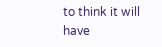to think it will have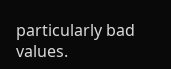particularly bad values.